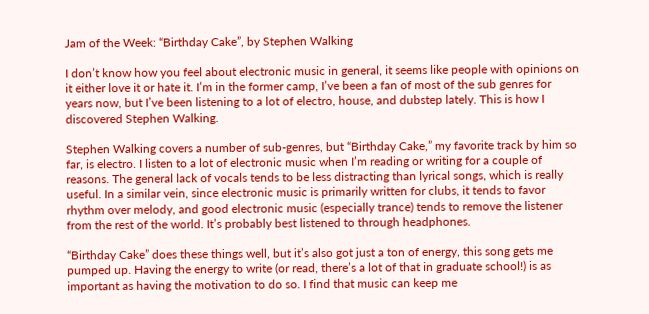Jam of the Week: “Birthday Cake”, by Stephen Walking

I don’t know how you feel about electronic music in general, it seems like people with opinions on it either love it or hate it. I’m in the former camp, I’ve been a fan of most of the sub genres for years now, but I’ve been listening to a lot of electro, house, and dubstep lately. This is how I discovered Stephen Walking.

Stephen Walking covers a number of sub-genres, but “Birthday Cake,” my favorite track by him so far, is electro. I listen to a lot of electronic music when I’m reading or writing for a couple of reasons. The general lack of vocals tends to be less distracting than lyrical songs, which is really useful. In a similar vein, since electronic music is primarily written for clubs, it tends to favor rhythm over melody, and good electronic music (especially trance) tends to remove the listener from the rest of the world. It’s probably best listened to through headphones.

“Birthday Cake” does these things well, but it’s also got just a ton of energy, this song gets me pumped up. Having the energy to write (or read, there’s a lot of that in graduate school!) is as important as having the motivation to do so. I find that music can keep me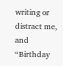writing or distract me, and “Birthday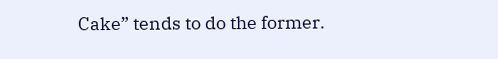Cake” tends to do the former.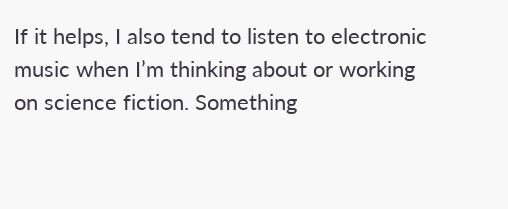If it helps, I also tend to listen to electronic music when I’m thinking about or working on science fiction. Something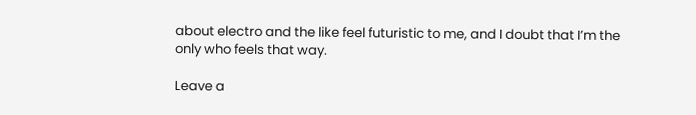about electro and the like feel futuristic to me, and I doubt that I’m the only who feels that way.

Leave a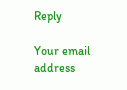Reply

Your email address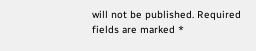will not be published. Required fields are marked *